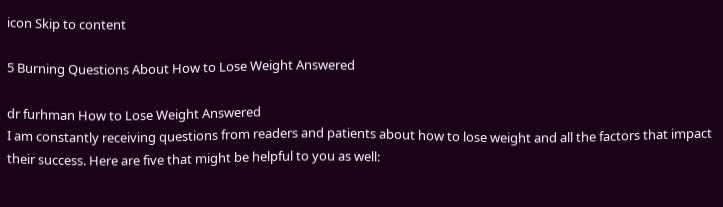icon Skip to content

5 Burning Questions About How to Lose Weight Answered

dr furhman How to Lose Weight Answered
I am constantly receiving questions from readers and patients about how to lose weight and all the factors that impact their success. Here are five that might be helpful to you as well: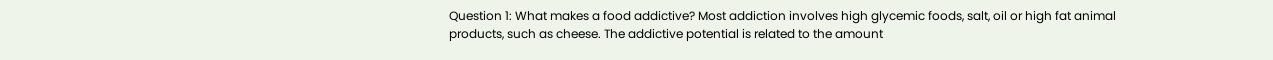Question 1: What makes a food addictive? Most addiction involves high glycemic foods, salt, oil or high fat animal products, such as cheese. The addictive potential is related to the amount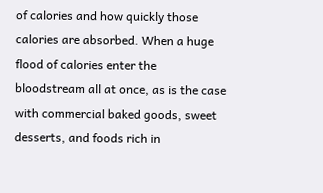of calories and how quickly those calories are absorbed. When a huge flood of calories enter the bloodstream all at once, as is the case with commercial baked goods, sweet desserts, and foods rich in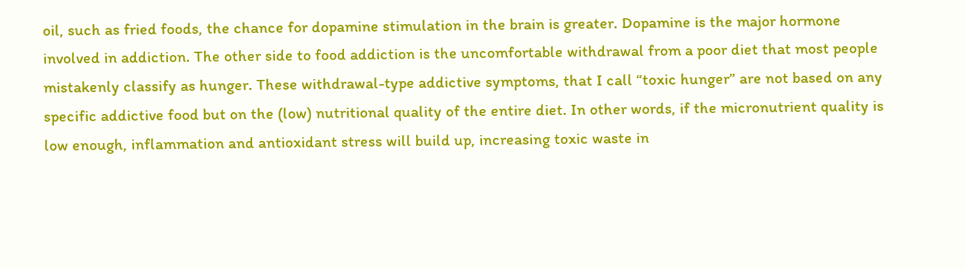oil, such as fried foods, the chance for dopamine stimulation in the brain is greater. Dopamine is the major hormone involved in addiction. The other side to food addiction is the uncomfortable withdrawal from a poor diet that most people mistakenly classify as hunger. These withdrawal-type addictive symptoms, that I call “toxic hunger” are not based on any specific addictive food but on the (low) nutritional quality of the entire diet. In other words, if the micronutrient quality is low enough, inflammation and antioxidant stress will build up, increasing toxic waste in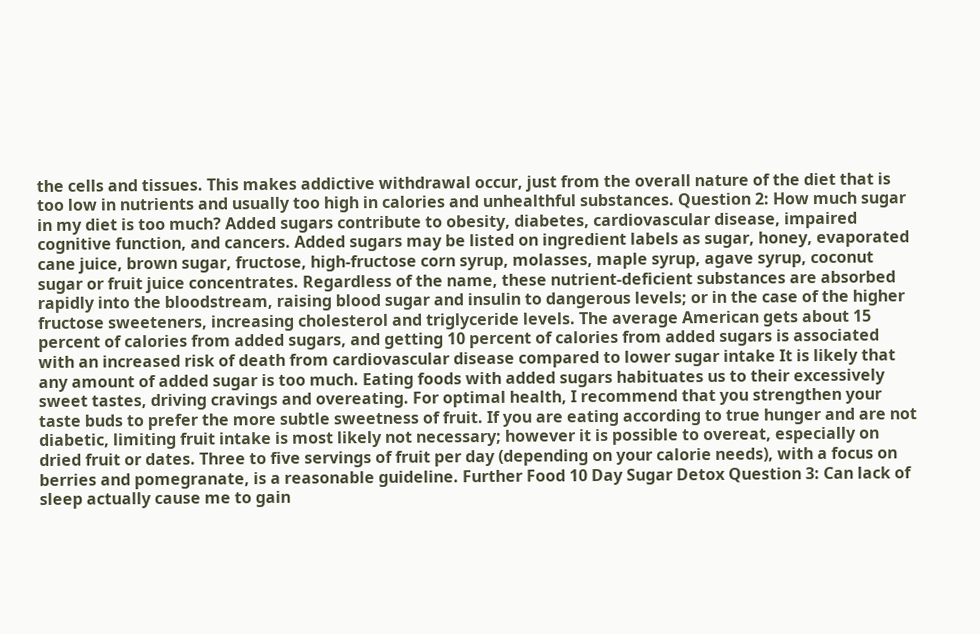the cells and tissues. This makes addictive withdrawal occur, just from the overall nature of the diet that is too low in nutrients and usually too high in calories and unhealthful substances. Question 2: How much sugar in my diet is too much? Added sugars contribute to obesity, diabetes, cardiovascular disease, impaired cognitive function, and cancers. Added sugars may be listed on ingredient labels as sugar, honey, evaporated cane juice, brown sugar, fructose, high-fructose corn syrup, molasses, maple syrup, agave syrup, coconut sugar or fruit juice concentrates. Regardless of the name, these nutrient-deficient substances are absorbed rapidly into the bloodstream, raising blood sugar and insulin to dangerous levels; or in the case of the higher fructose sweeteners, increasing cholesterol and triglyceride levels. The average American gets about 15 percent of calories from added sugars, and getting 10 percent of calories from added sugars is associated with an increased risk of death from cardiovascular disease compared to lower sugar intake It is likely that any amount of added sugar is too much. Eating foods with added sugars habituates us to their excessively sweet tastes, driving cravings and overeating. For optimal health, I recommend that you strengthen your taste buds to prefer the more subtle sweetness of fruit. If you are eating according to true hunger and are not diabetic, limiting fruit intake is most likely not necessary; however it is possible to overeat, especially on dried fruit or dates. Three to five servings of fruit per day (depending on your calorie needs), with a focus on berries and pomegranate, is a reasonable guideline. Further Food 10 Day Sugar Detox Question 3: Can lack of sleep actually cause me to gain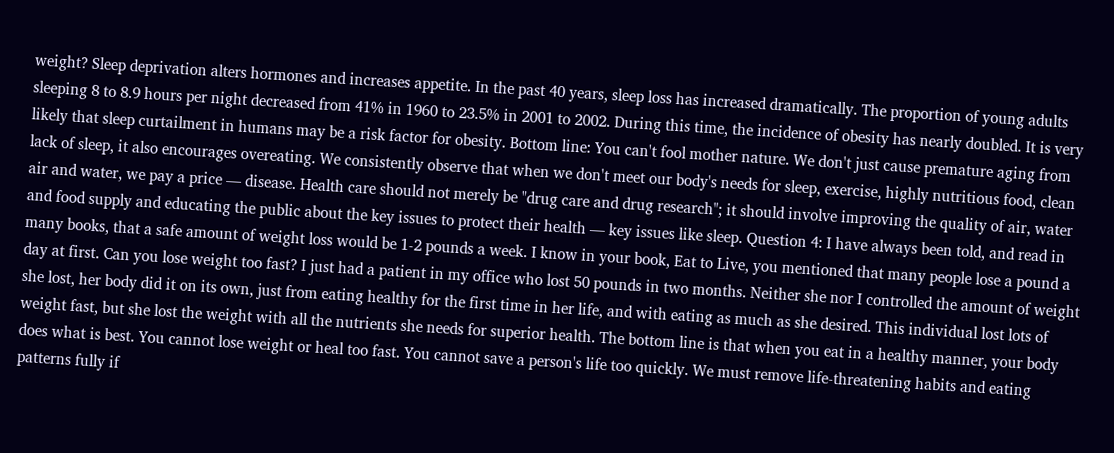weight? Sleep deprivation alters hormones and increases appetite. In the past 40 years, sleep loss has increased dramatically. The proportion of young adults sleeping 8 to 8.9 hours per night decreased from 41% in 1960 to 23.5% in 2001 to 2002. During this time, the incidence of obesity has nearly doubled. It is very likely that sleep curtailment in humans may be a risk factor for obesity. Bottom line: You can't fool mother nature. We don't just cause premature aging from lack of sleep, it also encourages overeating. We consistently observe that when we don't meet our body's needs for sleep, exercise, highly nutritious food, clean air and water, we pay a price — disease. Health care should not merely be "drug care and drug research"; it should involve improving the quality of air, water and food supply and educating the public about the key issues to protect their health — key issues like sleep. Question 4: I have always been told, and read in many books, that a safe amount of weight loss would be 1-2 pounds a week. I know in your book, Eat to Live, you mentioned that many people lose a pound a day at first. Can you lose weight too fast? I just had a patient in my office who lost 50 pounds in two months. Neither she nor I controlled the amount of weight she lost, her body did it on its own, just from eating healthy for the first time in her life, and with eating as much as she desired. This individual lost lots of weight fast, but she lost the weight with all the nutrients she needs for superior health. The bottom line is that when you eat in a healthy manner, your body does what is best. You cannot lose weight or heal too fast. You cannot save a person's life too quickly. We must remove life-threatening habits and eating patterns fully if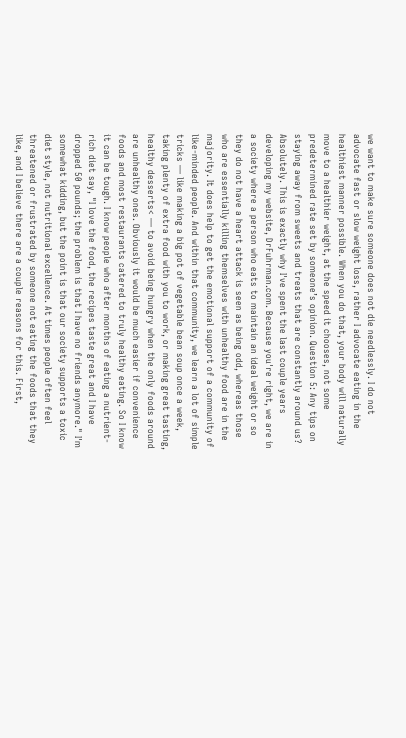we want to make sure someone does not die needlessly. I do not advocate fast or slow weight loss, rather I advocate eating in the healthiest manner possible. When you do that, your body will naturally move to a healthier weight, at the speed it chooses, not some predetermined rate set by someone’s opinion. Question 5: Any tips on staying away from sweets and treats that are constantly around us? Absolutely. This is exactly why I've spent the last couple years developing my website, DrFuhrman.com. Because you're right, we are in a society where a person who eats to maintain an ideal weight or so they do not have a heart attack is seen as being odd, whereas those who are essentially killing themselves with unhealthy food are in the majority. It does help to get the emotional support of a community of like-minded people. And within that community, we learn a lot of simple tricks — like making a big pot of vegetable bean soup once a week, taking plenty of extra food with you to work, or making great tasting, healthy desserts< — to avoid being hungry when the only foods around are unhealthy ones. Obviously it would be much easier if convenience foods and most restaurants catered to truly healthy eating. So I know it can be tough. I know people who after months of eating a nutrient-rich diet say, "I love the food, the recipes taste great and I have dropped 50 pounds; the problem is that I have no friends anymore." I'm somewhat kidding, but the point is that our society supports a toxic diet style, not nutritional excellence. At times people often feel threatened or frustrated by someone not eating the foods that they like, and I believe there are a couple reasons for this. First,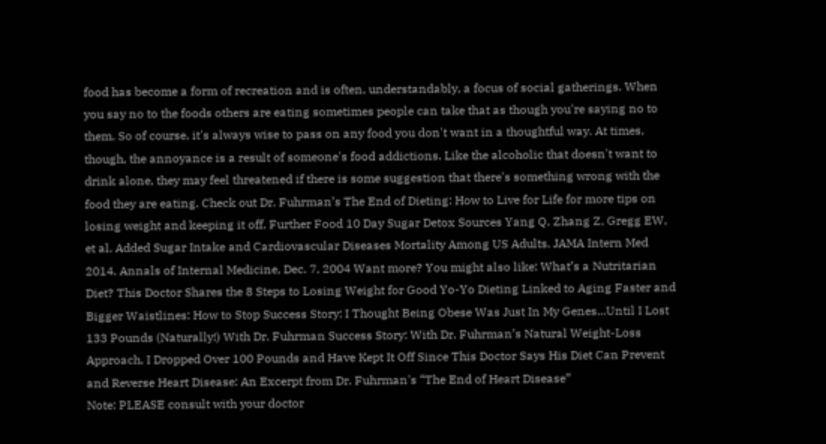food has become a form of recreation and is often, understandably, a focus of social gatherings. When you say no to the foods others are eating sometimes people can take that as though you're saying no to them. So of course, it's always wise to pass on any food you don't want in a thoughtful way. At times, though, the annoyance is a result of someone's food addictions. Like the alcoholic that doesn't want to drink alone, they may feel threatened if there is some suggestion that there's something wrong with the food they are eating. Check out Dr. Fuhrman’s The End of Dieting: How to Live for Life for more tips on losing weight and keeping it off. Further Food 10 Day Sugar Detox Sources Yang Q, Zhang Z, Gregg EW, et al. Added Sugar Intake and Cardiovascular Diseases Mortality Among US Adults. JAMA Intern Med 2014. Annals of Internal Medicine, Dec. 7, 2004 Want more? You might also like: What’s a Nutritarian Diet? This Doctor Shares the 8 Steps to Losing Weight for Good Yo-Yo Dieting Linked to Aging Faster and Bigger Waistlines: How to Stop Success Story: I Thought Being Obese Was Just In My Genes...Until I Lost 133 Pounds (Naturally!) With Dr. Fuhrman Success Story: With Dr. Fuhrman’s Natural Weight-Loss Approach, I Dropped Over 100 Pounds and Have Kept It Off Since This Doctor Says His Diet Can Prevent and Reverse Heart Disease: An Excerpt from Dr. Fuhrman's “The End of Heart Disease”
Note: PLEASE consult with your doctor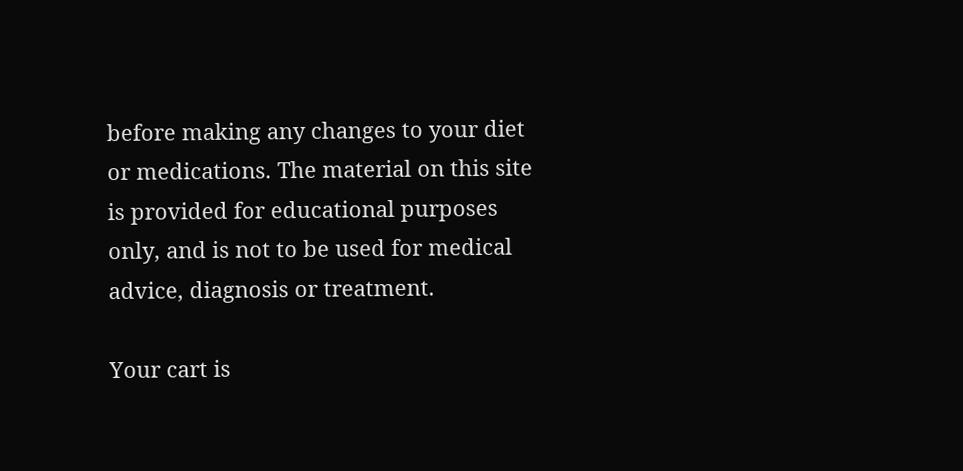before making any changes to your diet or medications. The material on this site is provided for educational purposes only, and is not to be used for medical advice, diagnosis or treatment.

Your cart is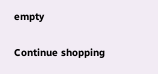empty

Continue shopping